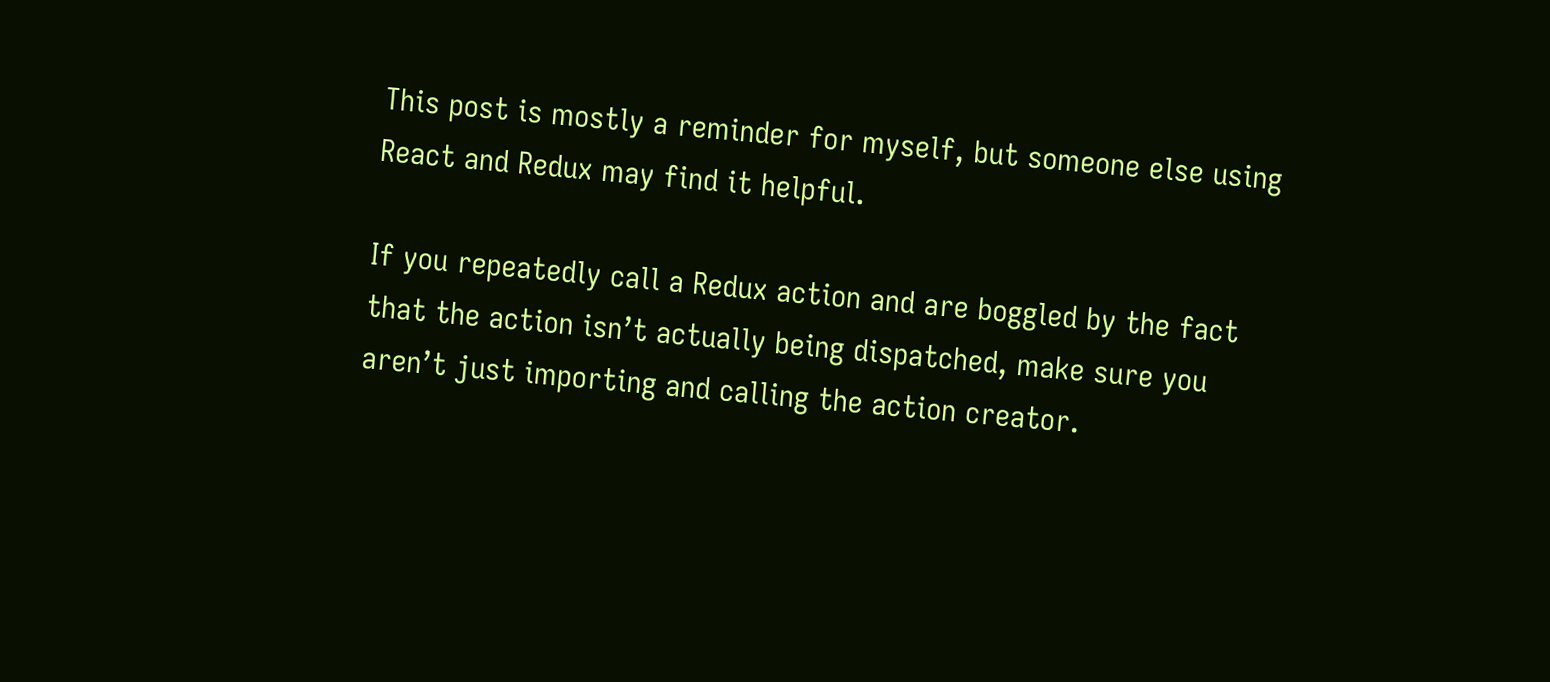This post is mostly a reminder for myself, but someone else using React and Redux may find it helpful.

If you repeatedly call a Redux action and are boggled by the fact that the action isn’t actually being dispatched, make sure you aren’t just importing and calling the action creator.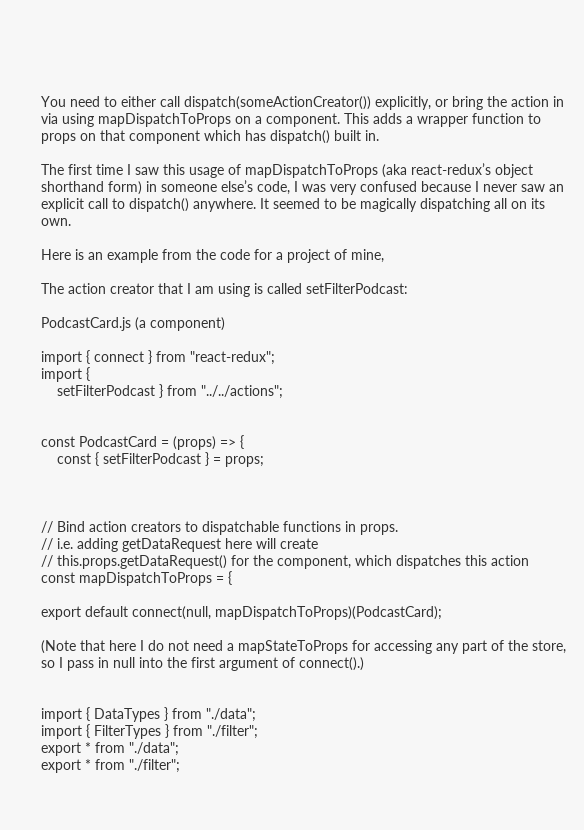You need to either call dispatch(someActionCreator()) explicitly, or bring the action in via using mapDispatchToProps on a component. This adds a wrapper function to props on that component which has dispatch() built in.

The first time I saw this usage of mapDispatchToProps (aka react-redux’s object shorthand form) in someone else’s code, I was very confused because I never saw an explicit call to dispatch() anywhere. It seemed to be magically dispatching all on its own.

Here is an example from the code for a project of mine,

The action creator that I am using is called setFilterPodcast:

PodcastCard.js (a component)

import { connect } from "react-redux";
import {
    setFilterPodcast } from "../../actions";


const PodcastCard = (props) => {
    const { setFilterPodcast } = props;



// Bind action creators to dispatchable functions in props.
// i.e. adding getDataRequest here will create
// this.props.getDataRequest() for the component, which dispatches this action
const mapDispatchToProps = {

export default connect(null, mapDispatchToProps)(PodcastCard);

(Note that here I do not need a mapStateToProps for accessing any part of the store, so I pass in null into the first argument of connect().)


import { DataTypes } from "./data";
import { FilterTypes } from "./filter";
export * from "./data";
export * from "./filter";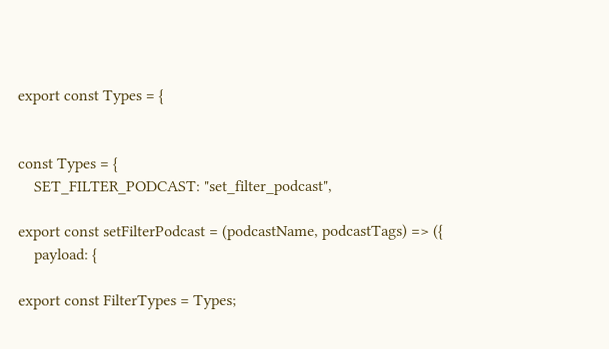export const Types = {


const Types = {
    SET_FILTER_PODCAST: "set_filter_podcast",

export const setFilterPodcast = (podcastName, podcastTags) => ({
    payload: {

export const FilterTypes = Types;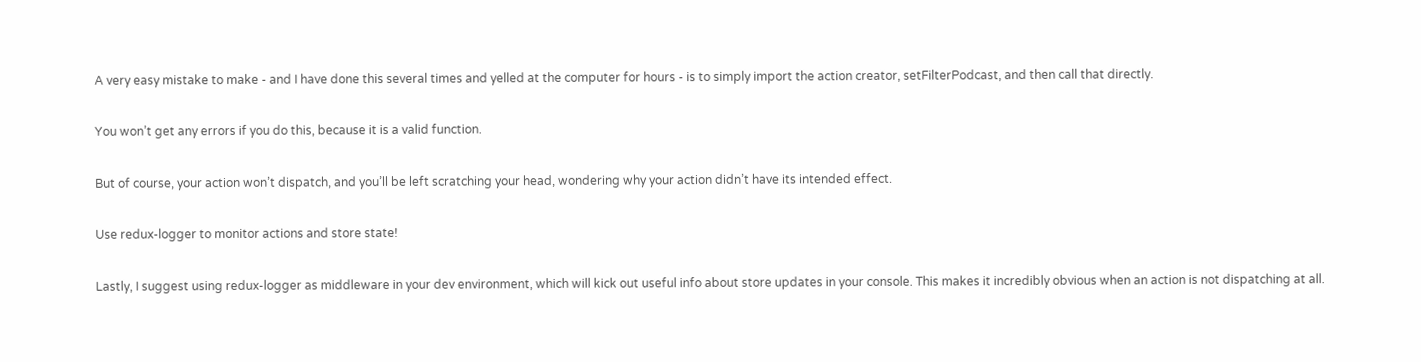A very easy mistake to make - and I have done this several times and yelled at the computer for hours - is to simply import the action creator, setFilterPodcast, and then call that directly.

You won’t get any errors if you do this, because it is a valid function.

But of course, your action won’t dispatch, and you’ll be left scratching your head, wondering why your action didn’t have its intended effect.

Use redux-logger to monitor actions and store state!

Lastly, I suggest using redux-logger as middleware in your dev environment, which will kick out useful info about store updates in your console. This makes it incredibly obvious when an action is not dispatching at all.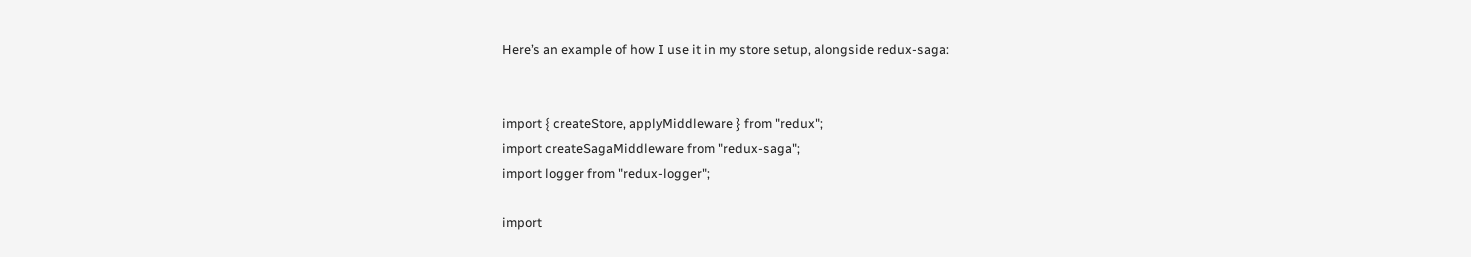Here’s an example of how I use it in my store setup, alongside redux-saga:


import { createStore, applyMiddleware } from "redux";
import createSagaMiddleware from "redux-saga";
import logger from "redux-logger";

import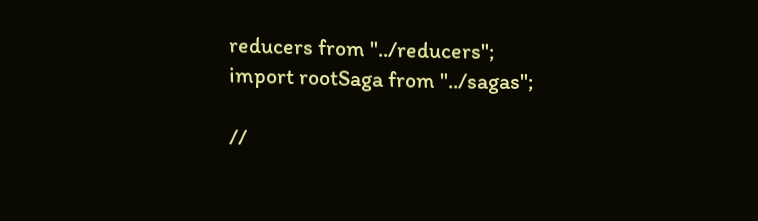reducers from "../reducers";
import rootSaga from "../sagas";

//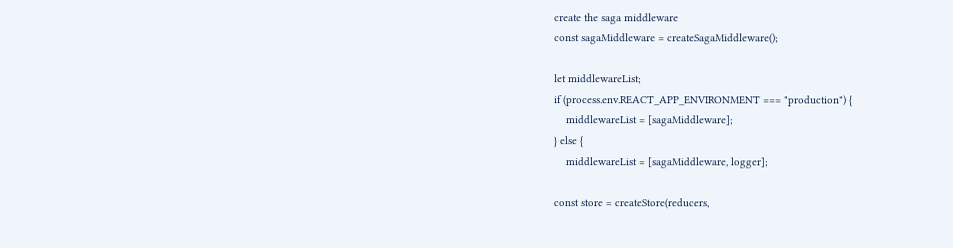create the saga middleware
const sagaMiddleware = createSagaMiddleware();

let middlewareList;
if (process.env.REACT_APP_ENVIRONMENT === "production") {
    middlewareList = [sagaMiddleware];
} else {
    middlewareList = [sagaMiddleware, logger];

const store = createStore(reducers,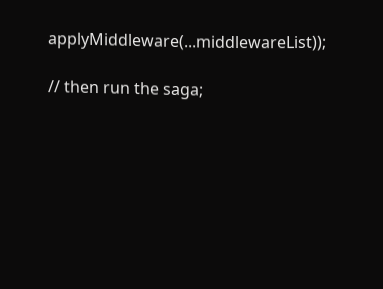applyMiddleware(...middlewareList));

// then run the saga;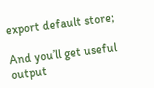export default store;

And you’ll get useful output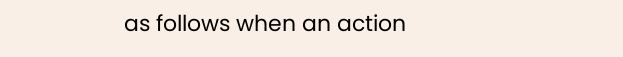as follows when an action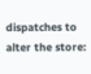dispatches to alter the store: